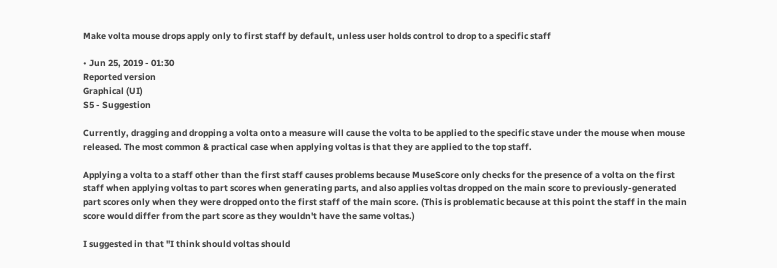Make volta mouse drops apply only to first staff by default, unless user holds control to drop to a specific staff

• Jun 25, 2019 - 01:30
Reported version
Graphical (UI)
S5 - Suggestion

Currently, dragging and dropping a volta onto a measure will cause the volta to be applied to the specific stave under the mouse when mouse released. The most common & practical case when applying voltas is that they are applied to the top staff.

Applying a volta to a staff other than the first staff causes problems because MuseScore only checks for the presence of a volta on the first staff when applying voltas to part scores when generating parts, and also applies voltas dropped on the main score to previously-generated part scores only when they were dropped onto the first staff of the main score. (This is problematic because at this point the staff in the main score would differ from the part score as they wouldn't have the same voltas.)

I suggested in that "I think should voltas should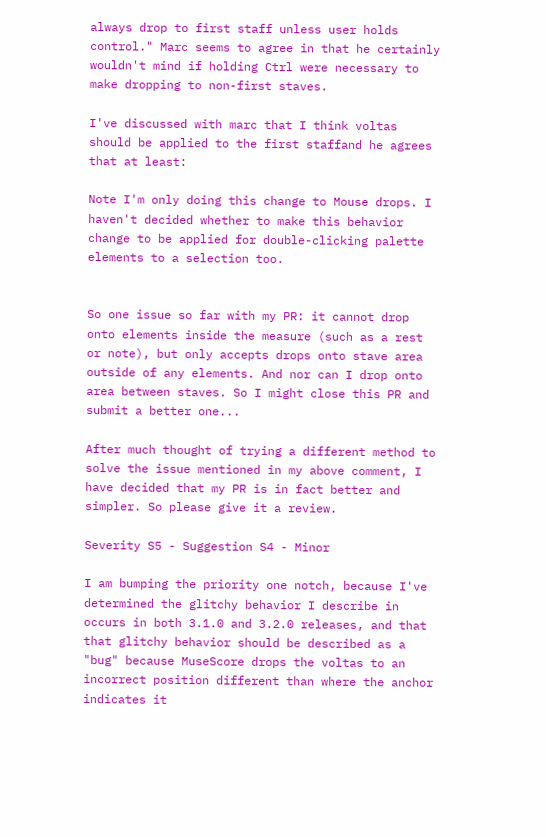always drop to first staff unless user holds control." Marc seems to agree in that he certainly wouldn't mind if holding Ctrl were necessary to make dropping to non-first staves.

I've discussed with marc that I think voltas should be applied to the first staffand he agrees that at least:

Note I'm only doing this change to Mouse drops. I haven't decided whether to make this behavior change to be applied for double-clicking palette elements to a selection too.


So one issue so far with my PR: it cannot drop onto elements inside the measure (such as a rest or note), but only accepts drops onto stave area outside of any elements. And nor can I drop onto area between staves. So I might close this PR and submit a better one...

After much thought of trying a different method to solve the issue mentioned in my above comment, I have decided that my PR is in fact better and simpler. So please give it a review.

Severity S5 - Suggestion S4 - Minor

I am bumping the priority one notch, because I've determined the glitchy behavior I describe in occurs in both 3.1.0 and 3.2.0 releases, and that that glitchy behavior should be described as a "bug" because MuseScore drops the voltas to an incorrect position different than where the anchor indicates it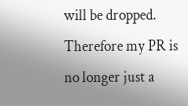will be dropped. Therefore my PR is no longer just a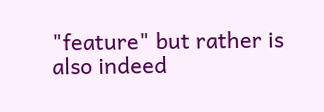"feature" but rather is also indeed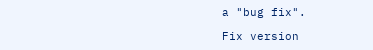a "bug fix".

Fix version